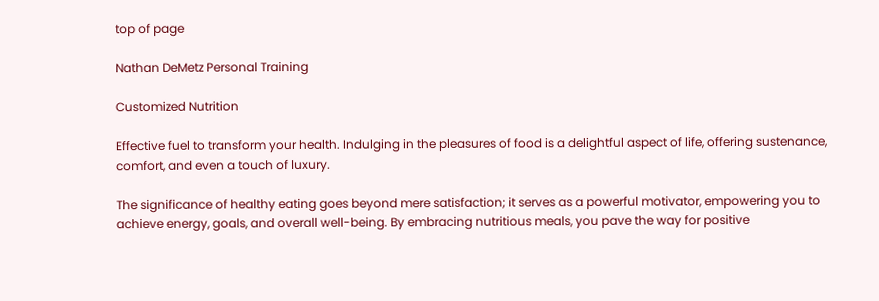top of page

Nathan DeMetz Personal Training

Customized Nutrition

Effective fuel to transform your health. Indulging in the pleasures of food is a delightful aspect of life, offering sustenance, comfort, and even a touch of luxury.

The significance of healthy eating goes beyond mere satisfaction; it serves as a powerful motivator, empowering you to achieve energy, goals, and overall well-being. By embracing nutritious meals, you pave the way for positive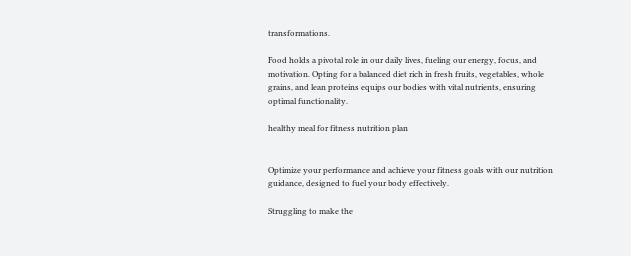transformations.

Food holds a pivotal role in our daily lives, fueling our energy, focus, and motivation. Opting for a balanced diet rich in fresh fruits, vegetables, whole grains, and lean proteins equips our bodies with vital nutrients, ensuring optimal functionality.

healthy meal for fitness nutrition plan


Optimize your performance and achieve your fitness goals with our nutrition guidance, designed to fuel your body effectively.

Struggling to make the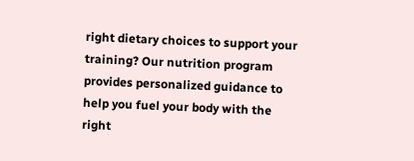right dietary choices to support your training? Our nutrition program provides personalized guidance to help you fuel your body with the right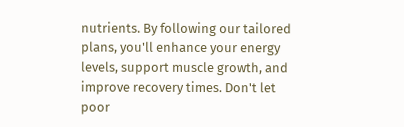nutrients. By following our tailored plans, you'll enhance your energy levels, support muscle growth, and improve recovery times. Don't let poor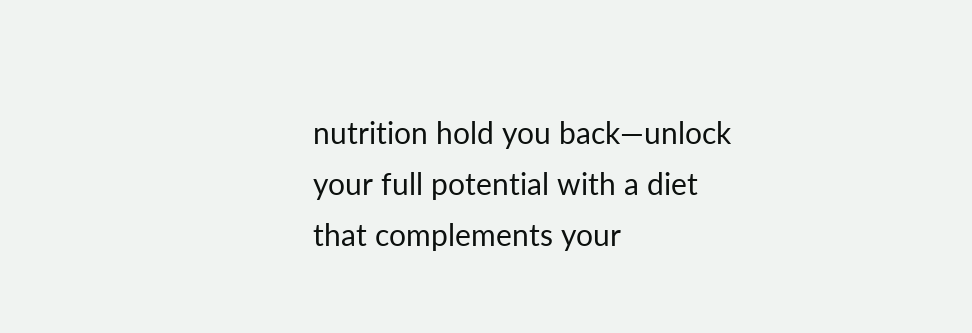nutrition hold you back—unlock your full potential with a diet that complements your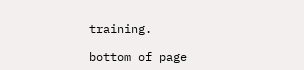training.

bottom of page